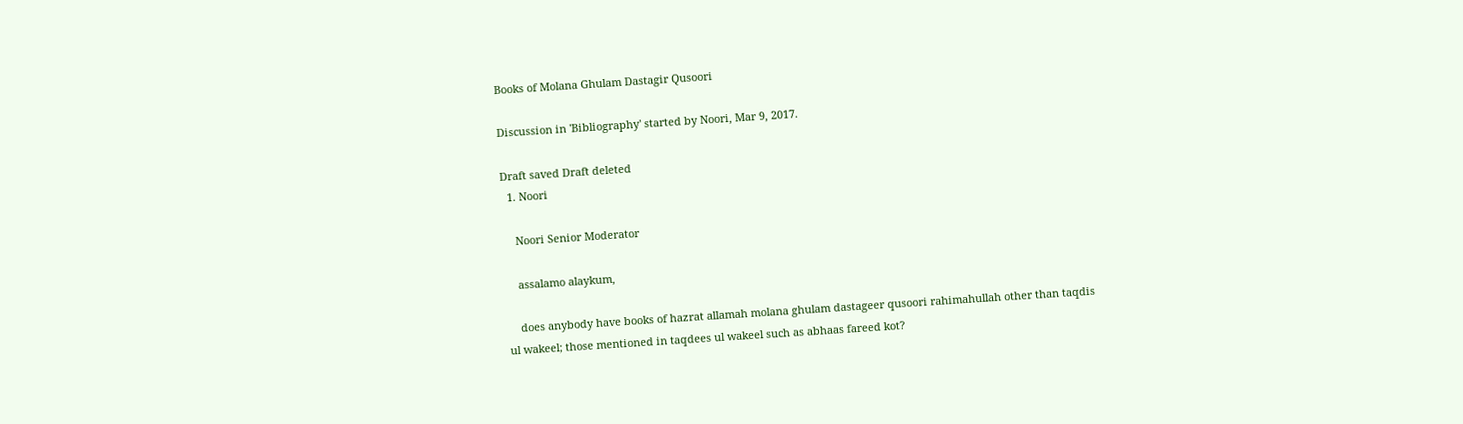Books of Molana Ghulam Dastagir Qusoori

Discussion in 'Bibliography' started by Noori, Mar 9, 2017.

Draft saved Draft deleted
  1. Noori

    Noori Senior Moderator

    assalamo alaykum,

    does anybody have books of hazrat allamah molana ghulam dastageer qusoori rahimahullah other than taqdis ul wakeel; those mentioned in taqdees ul wakeel such as abhaas fareed kot?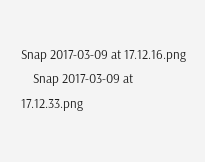Snap 2017-03-09 at 17.12.16.png
    Snap 2017-03-09 at 17.12.33.png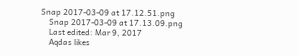Snap 2017-03-09 at 17.12.51.png
    Snap 2017-03-09 at 17.13.09.png
    Last edited: Mar 9, 2017
    Aqdas likes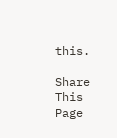this.

Share This Page